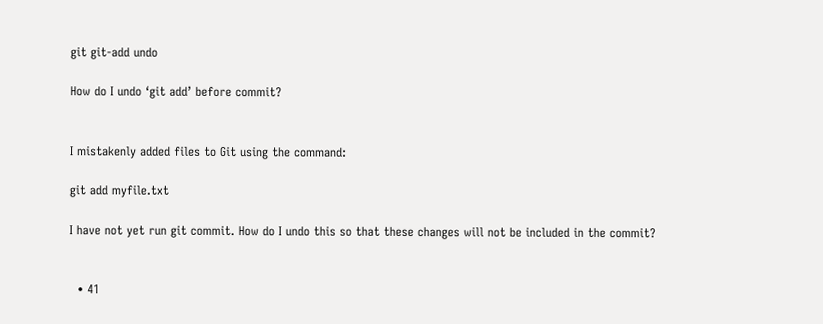git git-add undo

How do I undo ‘git add’ before commit?


I mistakenly added files to Git using the command:

git add myfile.txt

I have not yet run git commit. How do I undo this so that these changes will not be included in the commit?


  • 41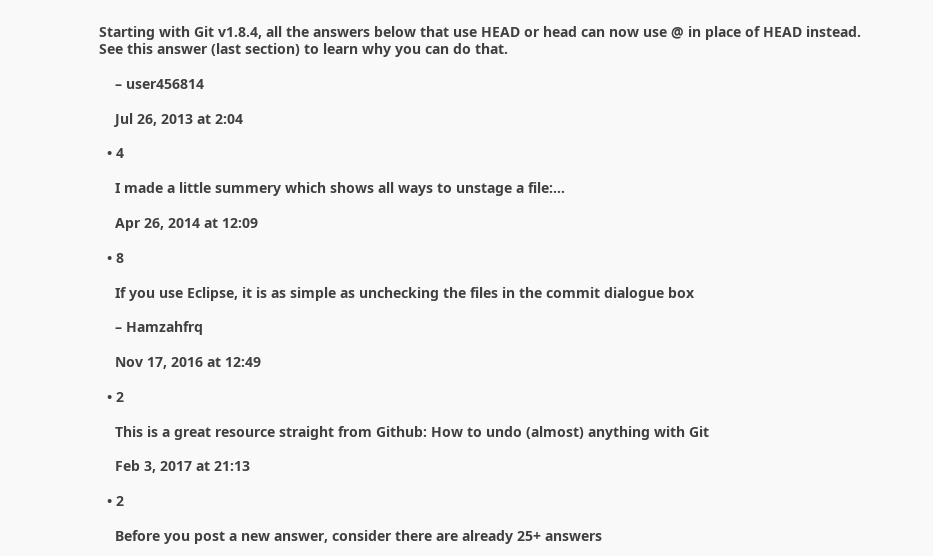Starting with Git v1.8.4, all the answers below that use HEAD or head can now use @ in place of HEAD instead. See this answer (last section) to learn why you can do that.

    – user456814

    Jul 26, 2013 at 2:04

  • 4

    I made a little summery which shows all ways to unstage a file:…

    Apr 26, 2014 at 12:09

  • 8

    If you use Eclipse, it is as simple as unchecking the files in the commit dialogue box

    – Hamzahfrq

    Nov 17, 2016 at 12:49

  • 2

    This is a great resource straight from Github: How to undo (almost) anything with Git

    Feb 3, 2017 at 21:13

  • 2

    Before you post a new answer, consider there are already 25+ answers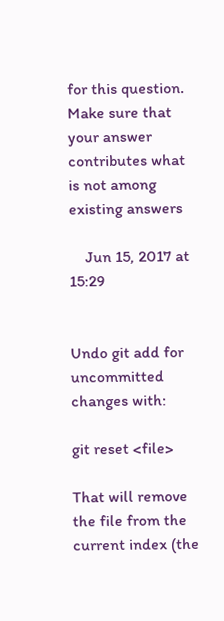for this question. Make sure that your answer contributes what is not among existing answers

    Jun 15, 2017 at 15:29


Undo git add for uncommitted changes with:

git reset <file>

That will remove the file from the current index (the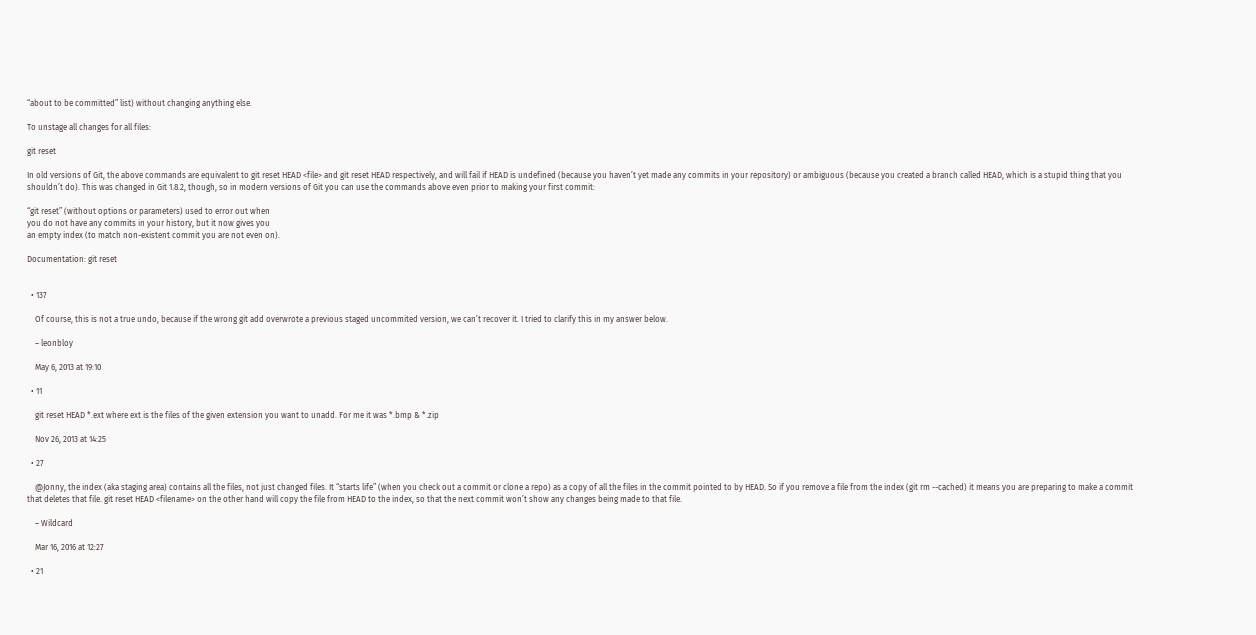“about to be committed” list) without changing anything else.

To unstage all changes for all files:

git reset

In old versions of Git, the above commands are equivalent to git reset HEAD <file> and git reset HEAD respectively, and will fail if HEAD is undefined (because you haven’t yet made any commits in your repository) or ambiguous (because you created a branch called HEAD, which is a stupid thing that you shouldn’t do). This was changed in Git 1.8.2, though, so in modern versions of Git you can use the commands above even prior to making your first commit:

“git reset” (without options or parameters) used to error out when
you do not have any commits in your history, but it now gives you
an empty index (to match non-existent commit you are not even on).

Documentation: git reset


  • 137

    Of course, this is not a true undo, because if the wrong git add overwrote a previous staged uncommited version, we can’t recover it. I tried to clarify this in my answer below.

    – leonbloy

    May 6, 2013 at 19:10

  • 11

    git reset HEAD *.ext where ext is the files of the given extension you want to unadd. For me it was *.bmp & *.zip

    Nov 26, 2013 at 14:25

  • 27

    @Jonny, the index (aka staging area) contains all the files, not just changed files. It “starts life” (when you check out a commit or clone a repo) as a copy of all the files in the commit pointed to by HEAD. So if you remove a file from the index (git rm --cached) it means you are preparing to make a commit that deletes that file. git reset HEAD <filename> on the other hand will copy the file from HEAD to the index, so that the next commit won’t show any changes being made to that file.

    – Wildcard

    Mar 16, 2016 at 12:27

  • 21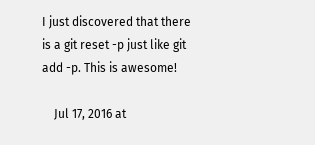I just discovered that there is a git reset -p just like git add -p. This is awesome!

    Jul 17, 2016 at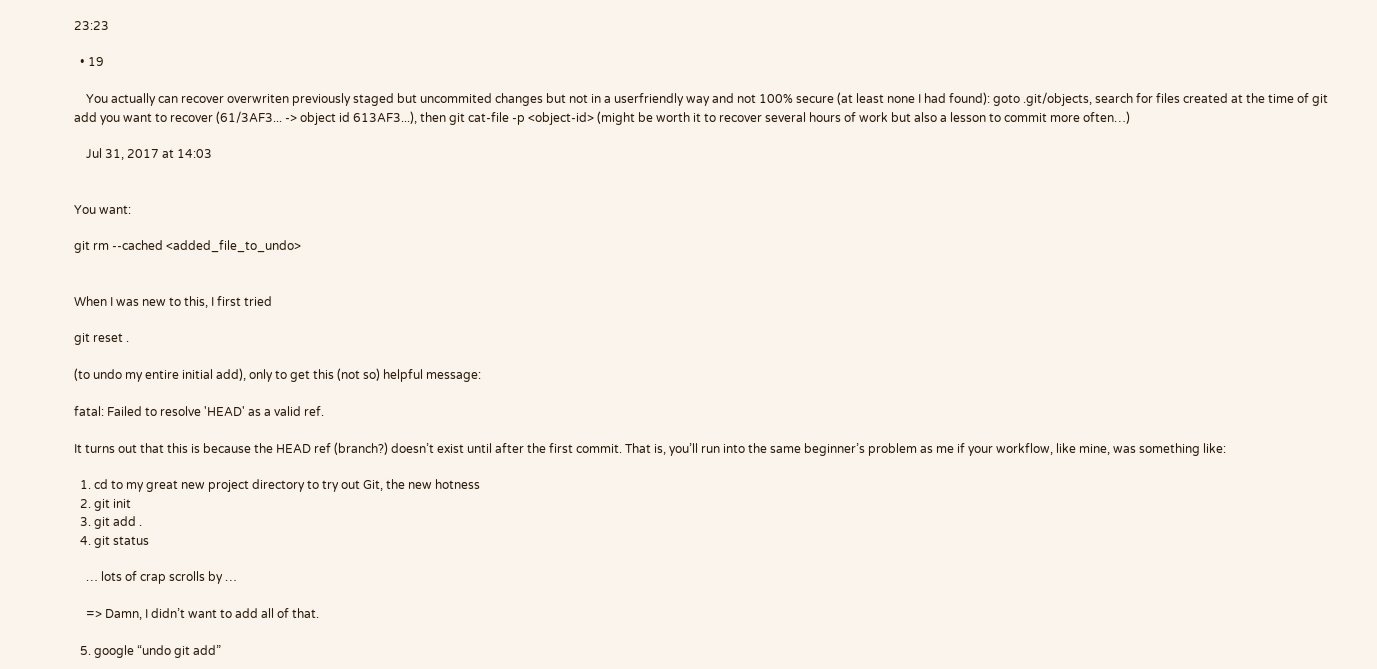23:23

  • 19

    You actually can recover overwriten previously staged but uncommited changes but not in a userfriendly way and not 100% secure (at least none I had found): goto .git/objects, search for files created at the time of git add you want to recover (61/3AF3... -> object id 613AF3...), then git cat-file -p <object-id> (might be worth it to recover several hours of work but also a lesson to commit more often…)

    Jul 31, 2017 at 14:03


You want:

git rm --cached <added_file_to_undo>


When I was new to this, I first tried

git reset .

(to undo my entire initial add), only to get this (not so) helpful message:

fatal: Failed to resolve 'HEAD' as a valid ref.

It turns out that this is because the HEAD ref (branch?) doesn’t exist until after the first commit. That is, you’ll run into the same beginner’s problem as me if your workflow, like mine, was something like:

  1. cd to my great new project directory to try out Git, the new hotness
  2. git init
  3. git add .
  4. git status

    … lots of crap scrolls by …

    => Damn, I didn’t want to add all of that.

  5. google “undo git add”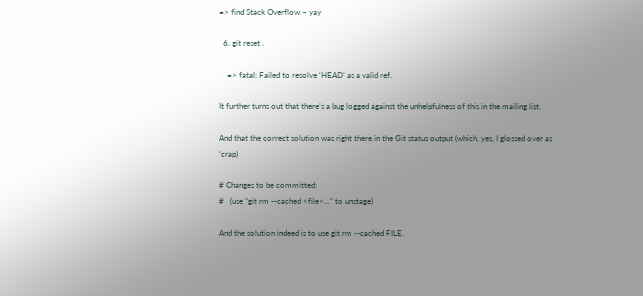=> find Stack Overflow – yay

  6. git reset .

    => fatal: Failed to resolve ‘HEAD’ as a valid ref.

It further turns out that there’s a bug logged against the unhelpfulness of this in the mailing list.

And that the correct solution was right there in the Git status output (which, yes, I glossed over as ‘crap)

# Changes to be committed:
#   (use "git rm --cached <file>..." to unstage)

And the solution indeed is to use git rm --cached FILE.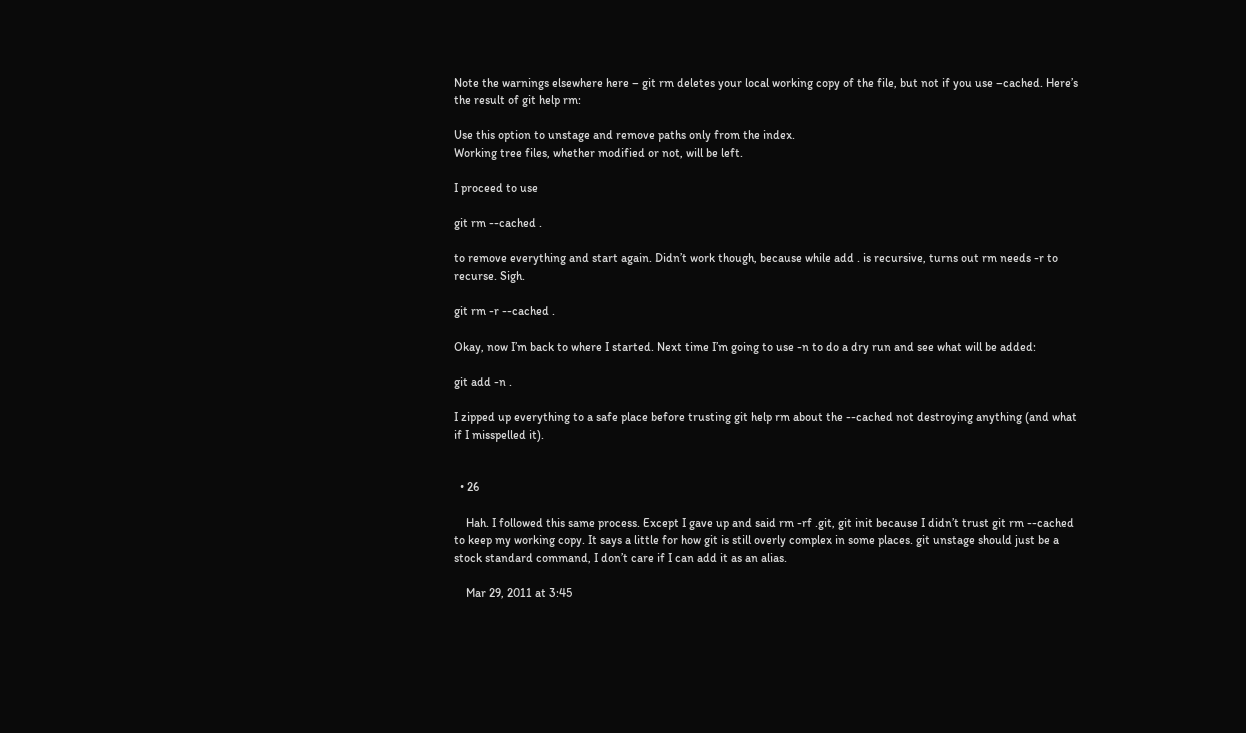Note the warnings elsewhere here – git rm deletes your local working copy of the file, but not if you use –cached. Here’s the result of git help rm:

Use this option to unstage and remove paths only from the index.
Working tree files, whether modified or not, will be left.

I proceed to use

git rm --cached .

to remove everything and start again. Didn’t work though, because while add . is recursive, turns out rm needs -r to recurse. Sigh.

git rm -r --cached .

Okay, now I’m back to where I started. Next time I’m going to use -n to do a dry run and see what will be added:

git add -n .

I zipped up everything to a safe place before trusting git help rm about the --cached not destroying anything (and what if I misspelled it).


  • 26

    Hah. I followed this same process. Except I gave up and said rm -rf .git, git init because I didn’t trust git rm --cached to keep my working copy. It says a little for how git is still overly complex in some places. git unstage should just be a stock standard command, I don’t care if I can add it as an alias.

    Mar 29, 2011 at 3:45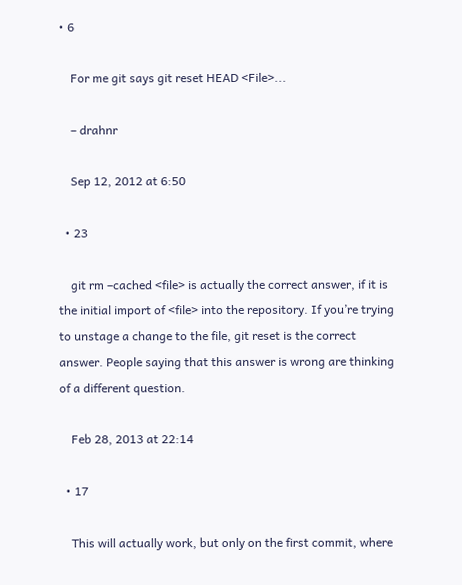• 6

    For me git says git reset HEAD <File>...

    – drahnr

    Sep 12, 2012 at 6:50

  • 23

    git rm –cached <file> is actually the correct answer, if it is the initial import of <file> into the repository. If you’re trying to unstage a change to the file, git reset is the correct answer. People saying that this answer is wrong are thinking of a different question.

    Feb 28, 2013 at 22:14

  • 17

    This will actually work, but only on the first commit, where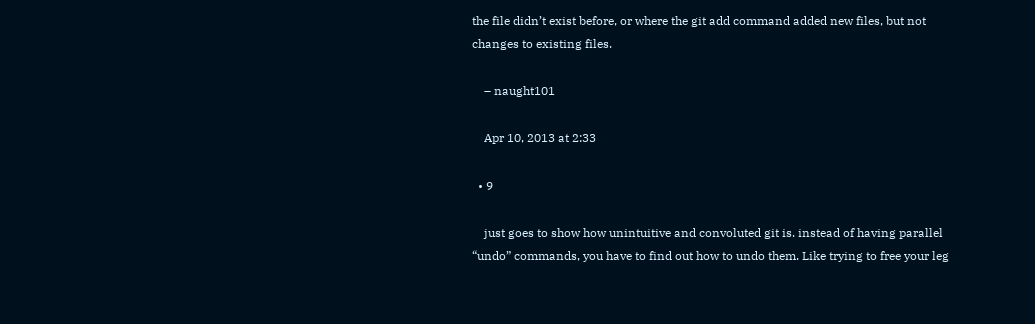the file didn’t exist before, or where the git add command added new files, but not changes to existing files.

    – naught101

    Apr 10, 2013 at 2:33

  • 9

    just goes to show how unintuitive and convoluted git is. instead of having parallel “undo” commands, you have to find out how to undo them. Like trying to free your leg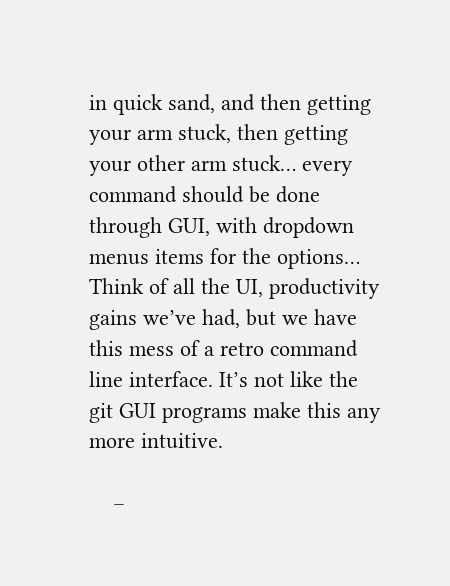in quick sand, and then getting your arm stuck, then getting your other arm stuck… every command should be done through GUI, with dropdown menus items for the options… Think of all the UI, productivity gains we’ve had, but we have this mess of a retro command line interface. It’s not like the git GUI programs make this any more intuitive.

    –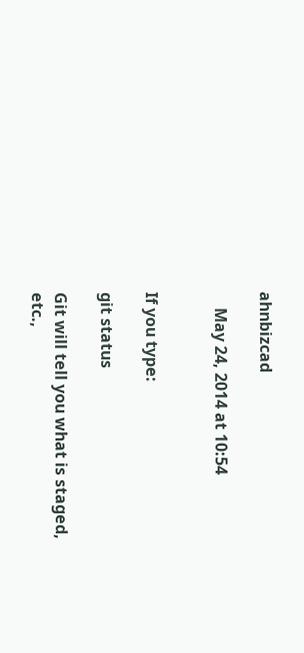ahnbizcad

    May 24, 2014 at 10:54


If you type:

git status

Git will tell you what is staged, etc.,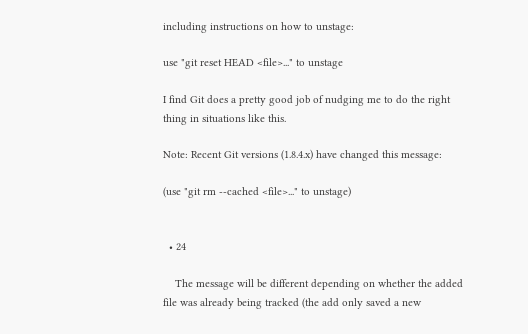including instructions on how to unstage:

use "git reset HEAD <file>..." to unstage

I find Git does a pretty good job of nudging me to do the right thing in situations like this.

Note: Recent Git versions (1.8.4.x) have changed this message:

(use "git rm --cached <file>..." to unstage)


  • 24

    The message will be different depending on whether the added file was already being tracked (the add only saved a new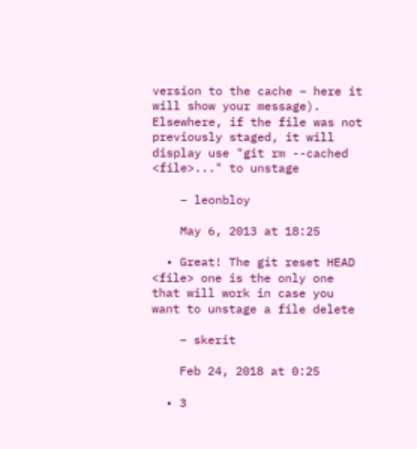version to the cache – here it will show your message). Elsewhere, if the file was not previously staged, it will display use "git rm --cached <file>..." to unstage

    – leonbloy

    May 6, 2013 at 18:25

  • Great! The git reset HEAD <file> one is the only one that will work in case you want to unstage a file delete

    – skerit

    Feb 24, 2018 at 0:25

  • 3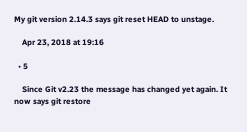My git version 2.14.3 says git reset HEAD to unstage.

    Apr 23, 2018 at 19:16

  • 5

    Since Git v2.23 the message has changed yet again. It now says git restore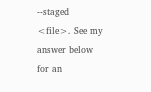--staged <file>. See my answer below for an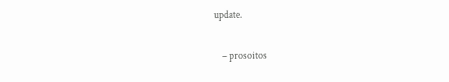update.

    – prosoitos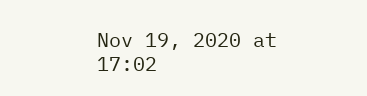Nov 19, 2020 at 17:02